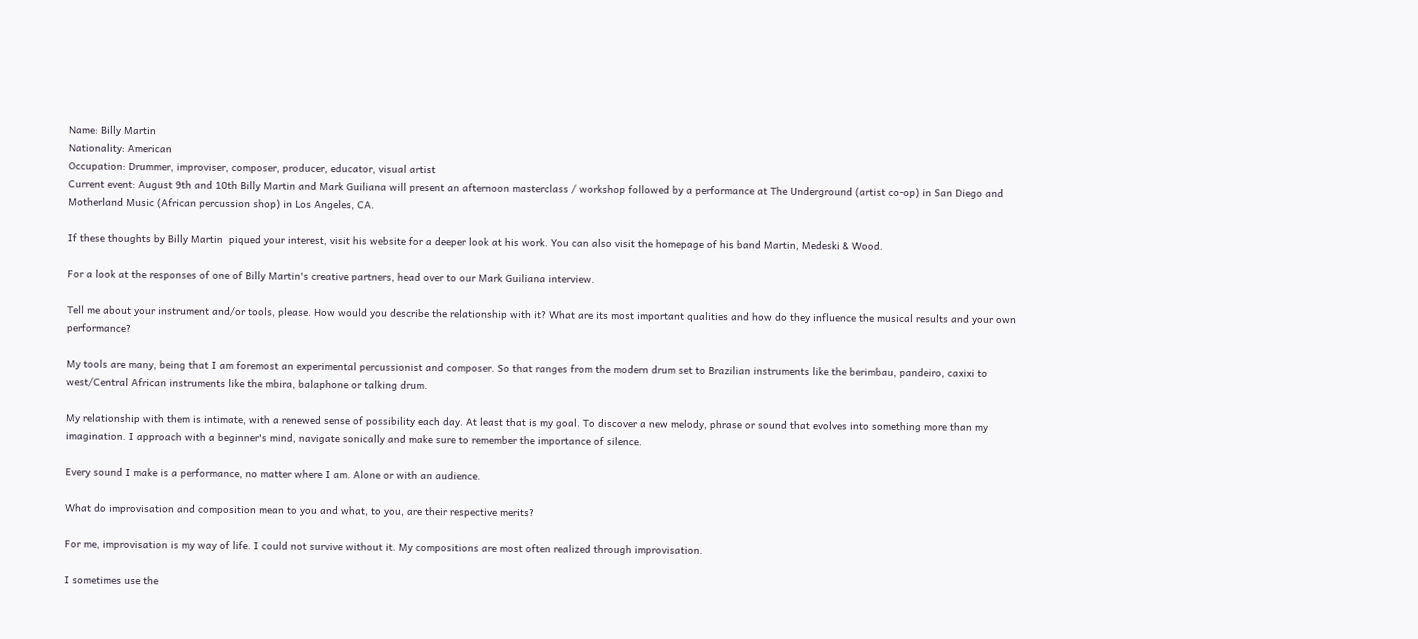Name: Billy Martin
Nationality: American
Occupation: Drummer, improviser, composer, producer, educator, visual artist
Current event: August 9th and 10th Billy Martin and Mark Guiliana will present an afternoon masterclass / workshop followed by a performance at The Underground (artist co-op) in San Diego and Motherland Music (African percussion shop) in Los Angeles, CA.

If these thoughts by Billy Martin  piqued your interest, visit his website for a deeper look at his work. You can also visit the homepage of his band Martin, Medeski & Wood.

For a look at the responses of one of Billy Martin's creative partners, head over to our Mark Guiliana interview.

Tell me about your instrument and/or tools, please. How would you describe the relationship with it? What are its most important qualities and how do they influence the musical results and your own performance?

My tools are many, being that I am foremost an experimental percussionist and composer. So that ranges from the modern drum set to Brazilian instruments like the berimbau, pandeiro, caxixi to west/Central African instruments like the mbira, balaphone or talking drum.

My relationship with them is intimate, with a renewed sense of possibility each day. At least that is my goal. To discover a new melody, phrase or sound that evolves into something more than my imagination. I approach with a beginner's mind, navigate sonically and make sure to remember the importance of silence.

Every sound I make is a performance, no matter where I am. Alone or with an audience.

What do improvisation and composition mean to you and what, to you, are their respective merits?

For me, improvisation is my way of life. I could not survive without it. My compositions are most often realized through improvisation.

I sometimes use the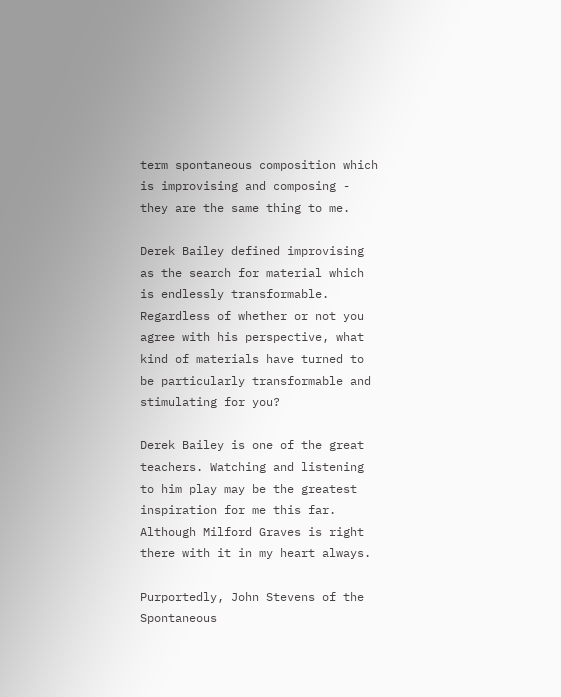term spontaneous composition which is improvising and composing - they are the same thing to me.

Derek Bailey defined improvising as the search for material which is endlessly transformable. Regardless of whether or not you agree with his perspective, what kind of materials have turned to be particularly transformable and stimulating for you?

Derek Bailey is one of the great teachers. Watching and listening to him play may be the greatest inspiration for me this far. Although Milford Graves is right there with it in my heart always.

Purportedly, John Stevens of the Spontaneous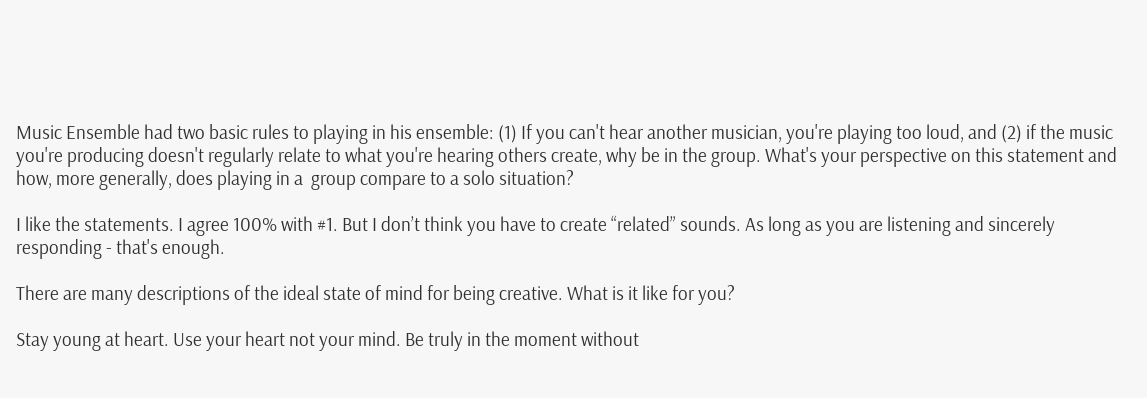Music Ensemble had two basic rules to playing in his ensemble: (1) If you can't hear another musician, you're playing too loud, and (2) if the music you're producing doesn't regularly relate to what you're hearing others create, why be in the group. What's your perspective on this statement and how, more generally, does playing in a  group compare to a solo situation?

I like the statements. I agree 100% with #1. But I don’t think you have to create “related” sounds. As long as you are listening and sincerely responding - that's enough.

There are many descriptions of the ideal state of mind for being creative. What is it like for you?

Stay young at heart. Use your heart not your mind. Be truly in the moment without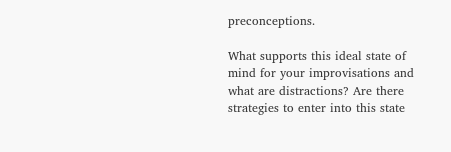preconceptions.

What supports this ideal state of mind for your improvisations and what are distractions? Are there strategies to enter into this state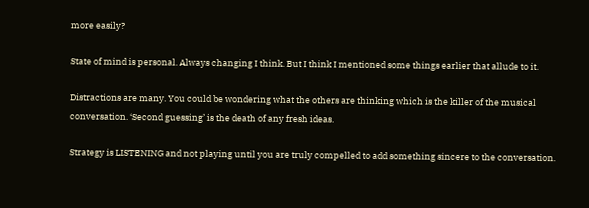more easily?

State of mind is personal. Always changing I think. But I think I mentioned some things earlier that allude to it.

Distractions are many. You could be wondering what the others are thinking which is the killer of the musical conversation. ‘Second guessing’ is the death of any fresh ideas.

Strategy is LISTENING and not playing until you are truly compelled to add something sincere to the conversation.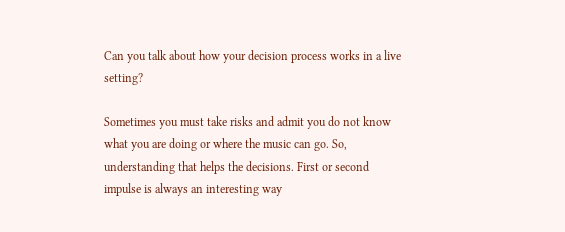Can you talk about how your decision process works in a live setting?

Sometimes you must take risks and admit you do not know what you are doing or where the music can go. So, understanding that helps the decisions. First or second impulse is always an interesting way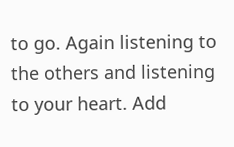to go. Again listening to the others and listening to your heart. Add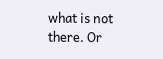what is not there. Or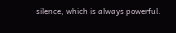silence, which is always powerful.